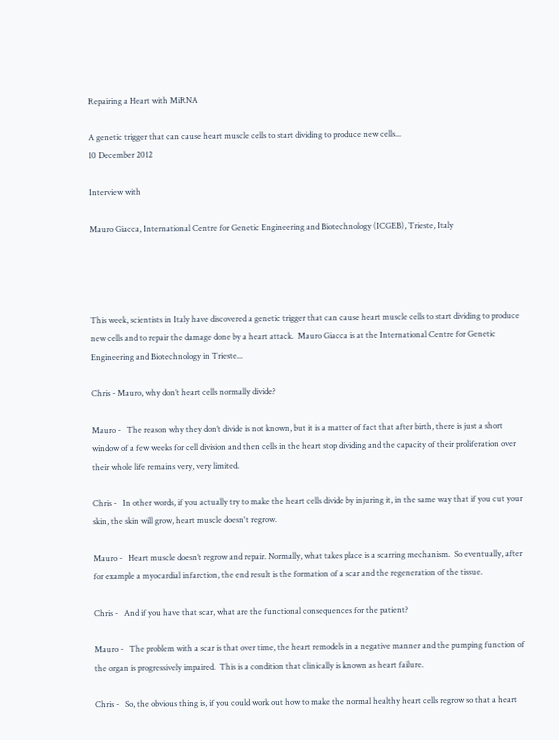Repairing a Heart with MiRNA

A genetic trigger that can cause heart muscle cells to start dividing to produce new cells...
10 December 2012

Interview with

Mauro Giacca, International Centre for Genetic Engineering and Biotechnology (ICGEB), Trieste, Italy




This week, scientists in Italy have discovered a genetic trigger that can cause heart muscle cells to start dividing to produce new cells and to repair the damage done by a heart attack.  Mauro Giacca is at the International Centre for Genetic Engineering and Biotechnology in Trieste...

Chris - Mauro, why don’t heart cells normally divide?

Mauro -   The reason why they don’t divide is not known, but it is a matter of fact that after birth, there is just a short window of a few weeks for cell division and then cells in the heart stop dividing and the capacity of their proliferation over their whole life remains very, very limited.

Chris -   In other words, if you actually try to make the heart cells divide by injuring it, in the same way that if you cut your skin, the skin will grow, heart muscle doesn't regrow.

Mauro -   Heart muscle doesn’t regrow and repair. Normally, what takes place is a scarring mechanism.  So eventually, after for example a myocardial infarction, the end result is the formation of a scar and the regeneration of the tissue.

Chris -   And if you have that scar, what are the functional consequences for the patient?

Mauro -   The problem with a scar is that over time, the heart remodels in a negative manner and the pumping function of the organ is progressively impaired.  This is a condition that clinically is known as heart failure.

Chris -   So, the obvious thing is, if you could work out how to make the normal healthy heart cells regrow so that a heart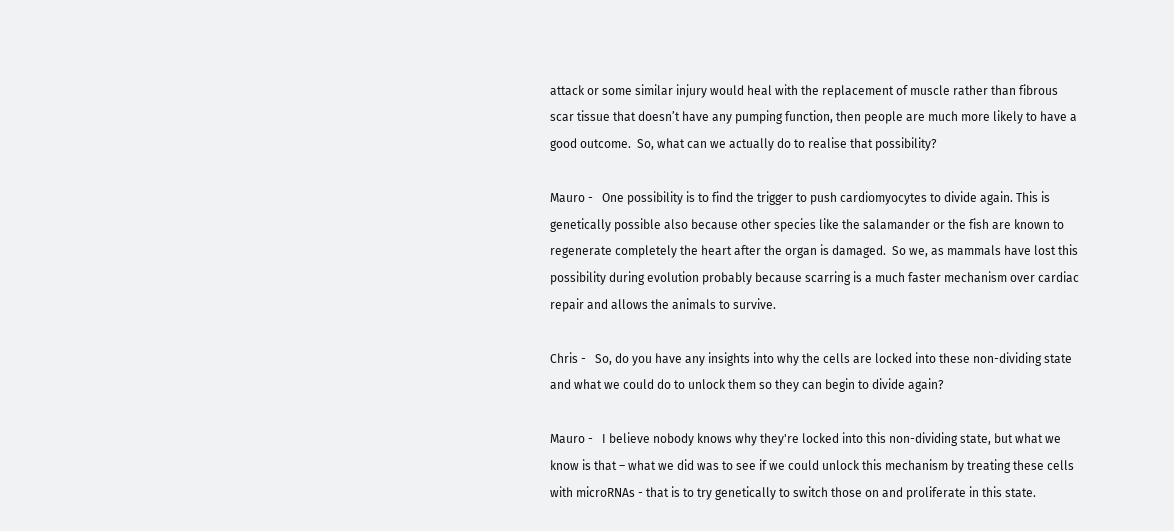attack or some similar injury would heal with the replacement of muscle rather than fibrous scar tissue that doesn’t have any pumping function, then people are much more likely to have a good outcome.  So, what can we actually do to realise that possibility?

Mauro -   One possibility is to find the trigger to push cardiomyocytes to divide again. This is genetically possible also because other species like the salamander or the fish are known to regenerate completely the heart after the organ is damaged.  So we, as mammals have lost this possibility during evolution probably because scarring is a much faster mechanism over cardiac repair and allows the animals to survive.

Chris -   So, do you have any insights into why the cells are locked into these non-dividing state and what we could do to unlock them so they can begin to divide again?

Mauro -   I believe nobody knows why they're locked into this non-dividing state, but what we know is that – what we did was to see if we could unlock this mechanism by treating these cells with microRNAs - that is to try genetically to switch those on and proliferate in this state.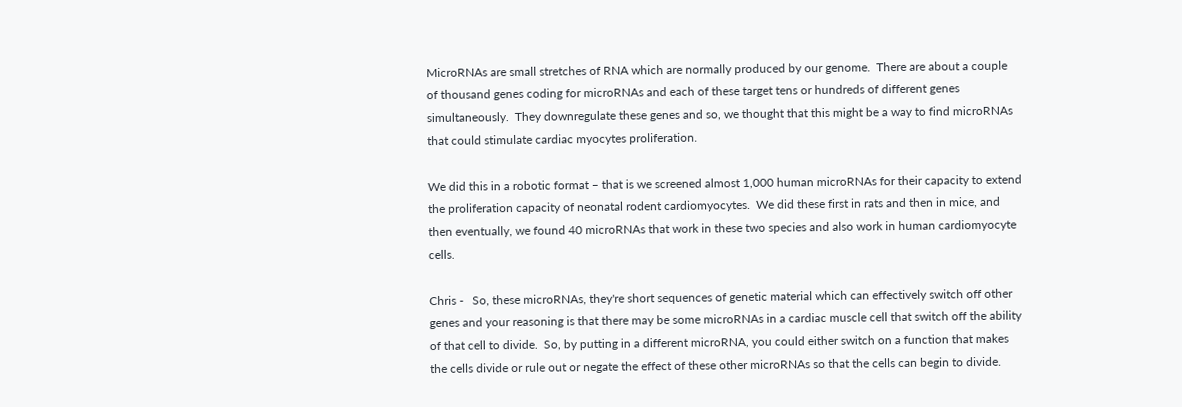MicroRNAs are small stretches of RNA which are normally produced by our genome.  There are about a couple of thousand genes coding for microRNAs and each of these target tens or hundreds of different genes simultaneously.  They downregulate these genes and so, we thought that this might be a way to find microRNAs that could stimulate cardiac myocytes proliferation.

We did this in a robotic format – that is we screened almost 1,000 human microRNAs for their capacity to extend the proliferation capacity of neonatal rodent cardiomyocytes.  We did these first in rats and then in mice, and then eventually, we found 40 microRNAs that work in these two species and also work in human cardiomyocyte cells.

Chris -   So, these microRNAs, they're short sequences of genetic material which can effectively switch off other genes and your reasoning is that there may be some microRNAs in a cardiac muscle cell that switch off the ability of that cell to divide.  So, by putting in a different microRNA, you could either switch on a function that makes the cells divide or rule out or negate the effect of these other microRNAs so that the cells can begin to divide.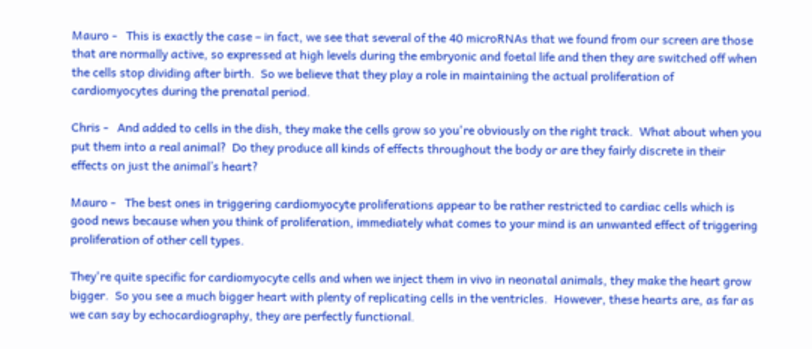Mauro -   This is exactly the case – in fact, we see that several of the 40 microRNAs that we found from our screen are those that are normally active, so expressed at high levels during the embryonic and foetal life and then they are switched off when the cells stop dividing after birth.  So we believe that they play a role in maintaining the actual proliferation of cardiomyocytes during the prenatal period.

Chris -   And added to cells in the dish, they make the cells grow so you're obviously on the right track.  What about when you put them into a real animal?  Do they produce all kinds of effects throughout the body or are they fairly discrete in their effects on just the animal’s heart?

Mauro -   The best ones in triggering cardiomyocyte proliferations appear to be rather restricted to cardiac cells which is good news because when you think of proliferation, immediately what comes to your mind is an unwanted effect of triggering proliferation of other cell types.

They're quite specific for cardiomyocyte cells and when we inject them in vivo in neonatal animals, they make the heart grow bigger.  So you see a much bigger heart with plenty of replicating cells in the ventricles.  However, these hearts are, as far as we can say by echocardiography, they are perfectly functional.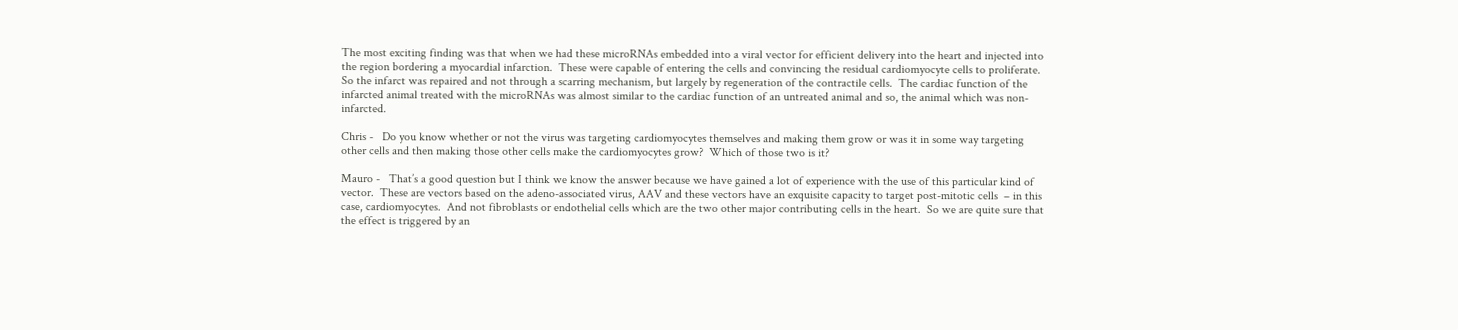The most exciting finding was that when we had these microRNAs embedded into a viral vector for efficient delivery into the heart and injected into the region bordering a myocardial infarction.  These were capable of entering the cells and convincing the residual cardiomyocyte cells to proliferate.  So the infarct was repaired and not through a scarring mechanism, but largely by regeneration of the contractile cells.  The cardiac function of the infarcted animal treated with the microRNAs was almost similar to the cardiac function of an untreated animal and so, the animal which was non-infarcted.

Chris -   Do you know whether or not the virus was targeting cardiomyocytes themselves and making them grow or was it in some way targeting other cells and then making those other cells make the cardiomyocytes grow?  Which of those two is it?

Mauro -   That’s a good question but I think we know the answer because we have gained a lot of experience with the use of this particular kind of vector.  These are vectors based on the adeno-associated virus, AAV and these vectors have an exquisite capacity to target post-mitotic cells  – in this case, cardiomyocytes.  And not fibroblasts or endothelial cells which are the two other major contributing cells in the heart.  So we are quite sure that the effect is triggered by an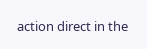action direct in the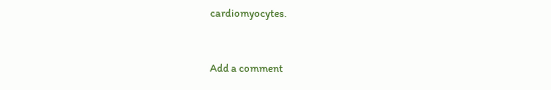cardiomyocytes.


Add a comment